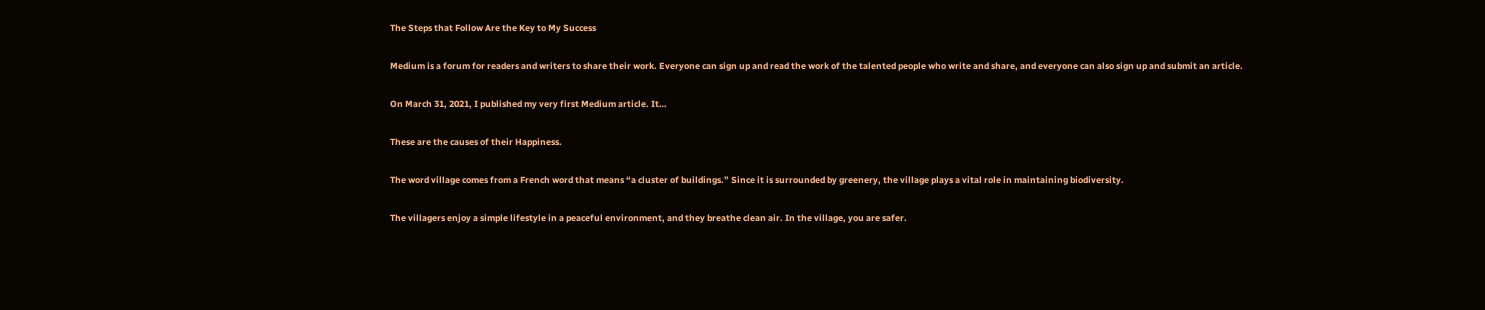The Steps that Follow Are the Key to My Success

Medium is a forum for readers and writers to share their work. Everyone can sign up and read the work of the talented people who write and share, and everyone can also sign up and submit an article.

On March 31, 2021, I published my very first Medium article. It…

These are the causes of their Happiness.

The word village comes from a French word that means “a cluster of buildings.” Since it is surrounded by greenery, the village plays a vital role in maintaining biodiversity.

The villagers enjoy a simple lifestyle in a peaceful environment, and they breathe clean air. In the village, you are safer.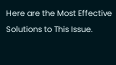Here are the Most Effective Solutions to This Issue.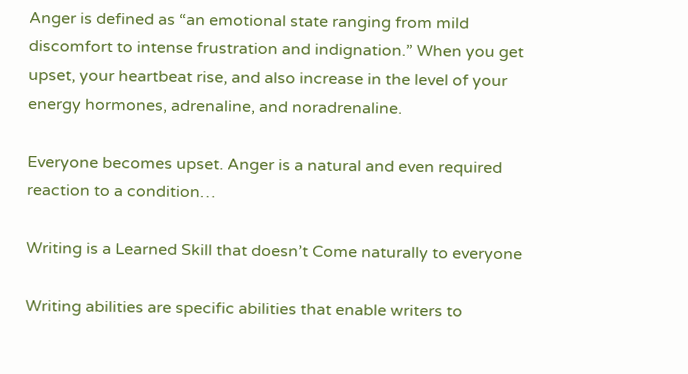Anger is defined as “an emotional state ranging from mild discomfort to intense frustration and indignation.” When you get upset, your heartbeat rise, and also increase in the level of your energy hormones, adrenaline, and noradrenaline.

Everyone becomes upset. Anger is a natural and even required reaction to a condition…

Writing is a Learned Skill that doesn’t Come naturally to everyone

Writing abilities are specific abilities that enable writers to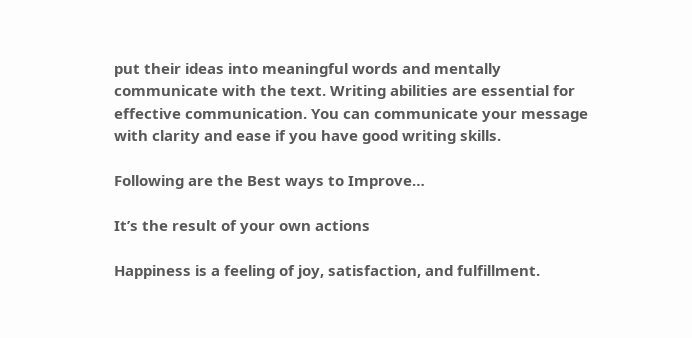put their ideas into meaningful words and mentally communicate with the text. Writing abilities are essential for effective communication. You can communicate your message with clarity and ease if you have good writing skills.

Following are the Best ways to Improve…

It’s the result of your own actions

Happiness is a feeling of joy, satisfaction, and fulfillment.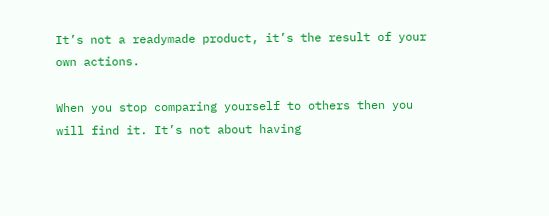It’s not a readymade product, it’s the result of your own actions.

When you stop comparing yourself to others then you will find it. It’s not about having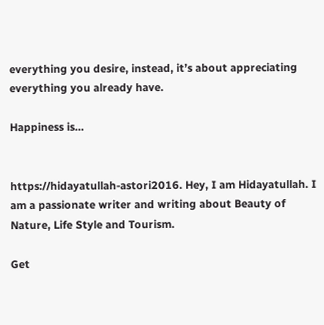everything you desire, instead, it’s about appreciating everything you already have.

Happiness is…


https://hidayatullah-astori2016. Hey, I am Hidayatullah. I am a passionate writer and writing about Beauty of Nature, Life Style and Tourism.

Get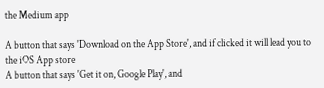the Medium app

A button that says 'Download on the App Store', and if clicked it will lead you to the iOS App store
A button that says 'Get it on, Google Play', and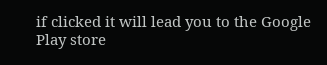if clicked it will lead you to the Google Play store